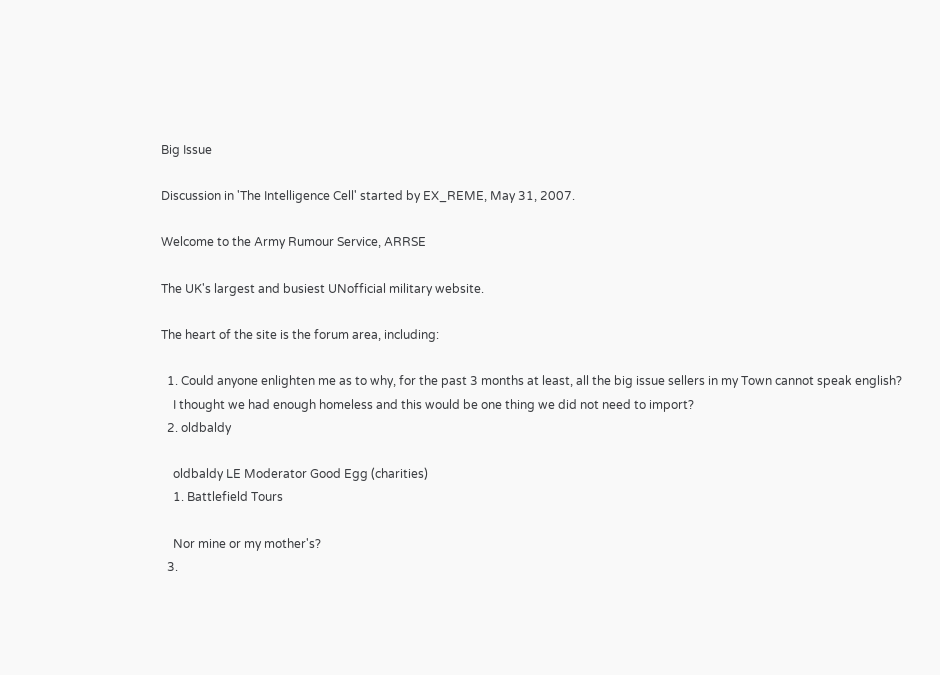Big Issue

Discussion in 'The Intelligence Cell' started by EX_REME, May 31, 2007.

Welcome to the Army Rumour Service, ARRSE

The UK's largest and busiest UNofficial military website.

The heart of the site is the forum area, including:

  1. Could anyone enlighten me as to why, for the past 3 months at least, all the big issue sellers in my Town cannot speak english?
    I thought we had enough homeless and this would be one thing we did not need to import?
  2. oldbaldy

    oldbaldy LE Moderator Good Egg (charities)
    1. Battlefield Tours

    Nor mine or my mother's?
  3.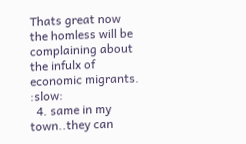Thats great now the homless will be complaining about the infulx of economic migrants. :slow:
  4. same in my town..they can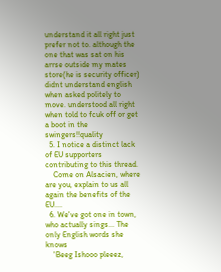understand it all right just prefer not to. although the one that was sat on his arrse outside my mates store(he is security officer) didnt understand english when asked politely to move. understood all right when told to fcuk off or get a boot in the swingers!!quality
  5. I notice a distinct lack of EU supporters contributing to this thread.
    Come on Alsacien, where are you, explain to us all again the benefits of the EU....
  6. We've got one in town, who actually sings... The only English words she knows
    'Beeg Ishooo pleeez,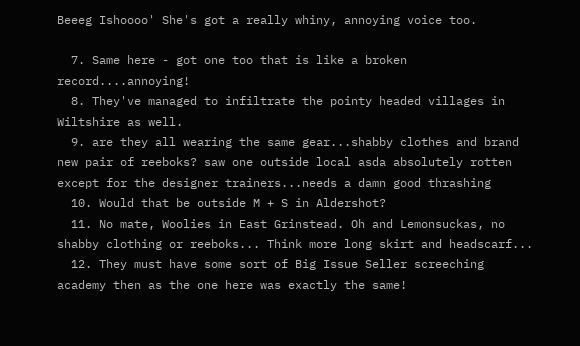Beeeg Ishoooo' She's got a really whiny, annoying voice too.

  7. Same here - got one too that is like a broken record....annoying!
  8. They've managed to infiltrate the pointy headed villages in Wiltshire as well.
  9. are they all wearing the same gear...shabby clothes and brand new pair of reeboks? saw one outside local asda absolutely rotten except for the designer trainers...needs a damn good thrashing
  10. Would that be outside M + S in Aldershot?
  11. No mate, Woolies in East Grinstead. Oh and Lemonsuckas, no shabby clothing or reeboks... Think more long skirt and headscarf...
  12. They must have some sort of Big Issue Seller screeching academy then as the one here was exactly the same!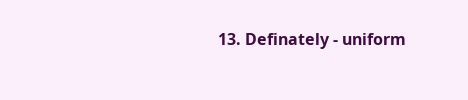13. Definately - uniform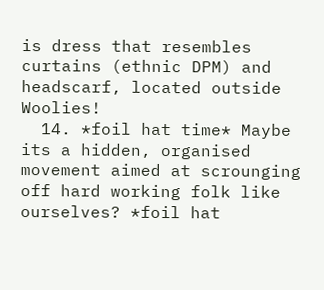is dress that resembles curtains (ethnic DPM) and headscarf, located outside Woolies!
  14. *foil hat time* Maybe its a hidden, organised movement aimed at scrounging off hard working folk like ourselves? *foil hat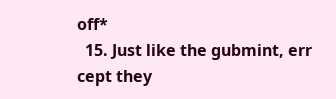off*
  15. Just like the gubmint, err cept they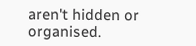aren't hidden or organised.